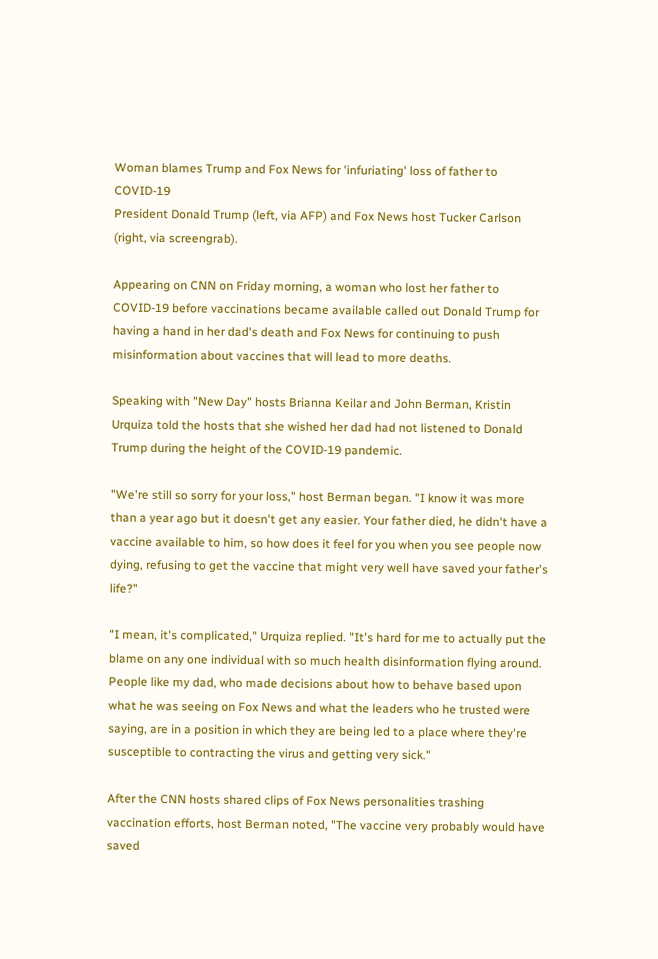Woman blames Trump and Fox News for 'infuriating' loss of father to COVID-19
President Donald Trump (left, via AFP) and Fox News host Tucker Carlson (right, via screengrab).

Appearing on CNN on Friday morning, a woman who lost her father to COVID-19 before vaccinations became available called out Donald Trump for having a hand in her dad's death and Fox News for continuing to push misinformation about vaccines that will lead to more deaths.

Speaking with "New Day" hosts Brianna Keilar and John Berman, Kristin Urquiza told the hosts that she wished her dad had not listened to Donald Trump during the height of the COVID-19 pandemic.

"We're still so sorry for your loss," host Berman began. "I know it was more than a year ago but it doesn't get any easier. Your father died, he didn't have a vaccine available to him, so how does it feel for you when you see people now dying, refusing to get the vaccine that might very well have saved your father's life?"

"I mean, it's complicated," Urquiza replied. "It's hard for me to actually put the blame on any one individual with so much health disinformation flying around. People like my dad, who made decisions about how to behave based upon what he was seeing on Fox News and what the leaders who he trusted were saying, are in a position in which they are being led to a place where they're susceptible to contracting the virus and getting very sick."

After the CNN hosts shared clips of Fox News personalities trashing vaccination efforts, host Berman noted, "The vaccine very probably would have saved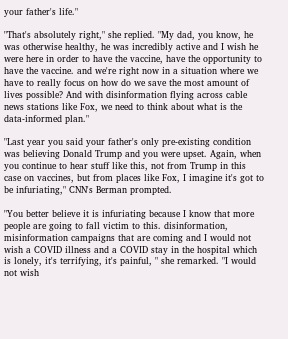your father's life."

"That's absolutely right," she replied. "My dad, you know, he was otherwise healthy, he was incredibly active and I wish he were here in order to have the vaccine, have the opportunity to have the vaccine. and we're right now in a situation where we have to really focus on how do we save the most amount of lives possible? And with disinformation flying across cable news stations like Fox, we need to think about what is the data-informed plan."

"Last year you said your father's only pre-existing condition was believing Donald Trump and you were upset. Again, when you continue to hear stuff like this, not from Trump in this case on vaccines, but from places like Fox, I imagine it's got to be infuriating," CNN's Berman prompted.

"You better believe it is infuriating because I know that more people are going to fall victim to this. disinformation, misinformation campaigns that are coming and I would not wish a COVID illness and a COVID stay in the hospital which is lonely, it's terrifying, it's painful, " she remarked. "I would not wish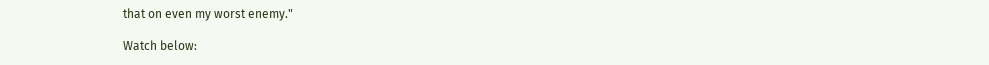that on even my worst enemy."

Watch below: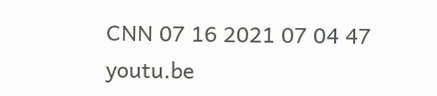CNN 07 16 2021 07 04 47 youtu.be